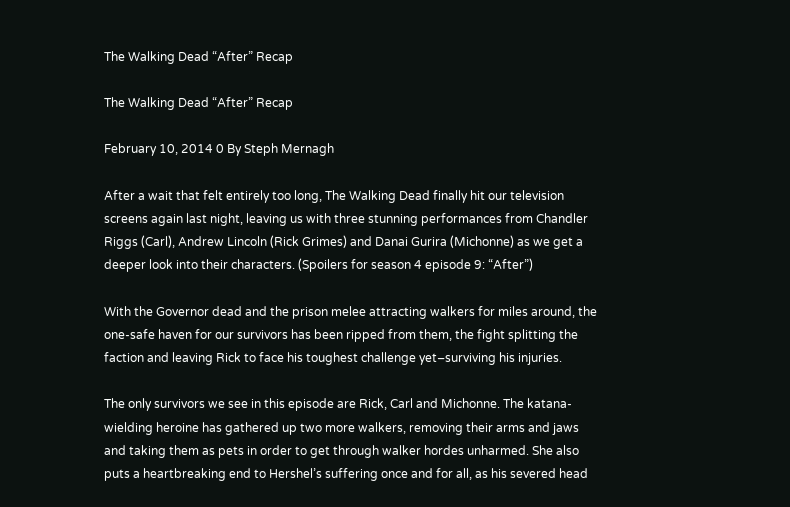The Walking Dead “After” Recap

The Walking Dead “After” Recap

February 10, 2014 0 By Steph Mernagh

After a wait that felt entirely too long, The Walking Dead finally hit our television screens again last night, leaving us with three stunning performances from Chandler Riggs (Carl), Andrew Lincoln (Rick Grimes) and Danai Gurira (Michonne) as we get a deeper look into their characters. (Spoilers for season 4 episode 9: “After”)

With the Governor dead and the prison melee attracting walkers for miles around, the one-safe haven for our survivors has been ripped from them, the fight splitting the faction and leaving Rick to face his toughest challenge yet–surviving his injuries.

The only survivors we see in this episode are Rick, Carl and Michonne. The katana-wielding heroine has gathered up two more walkers, removing their arms and jaws and taking them as pets in order to get through walker hordes unharmed. She also puts a heartbreaking end to Hershel’s suffering once and for all, as his severed head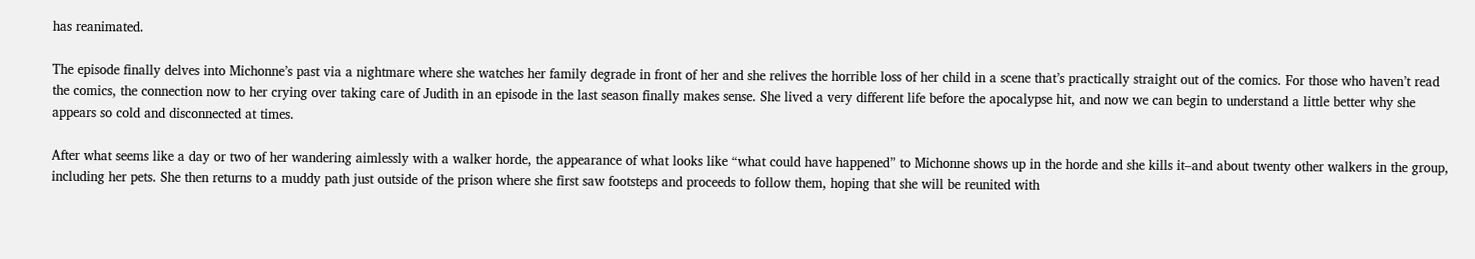has reanimated.

The episode finally delves into Michonne’s past via a nightmare where she watches her family degrade in front of her and she relives the horrible loss of her child in a scene that’s practically straight out of the comics. For those who haven’t read the comics, the connection now to her crying over taking care of Judith in an episode in the last season finally makes sense. She lived a very different life before the apocalypse hit, and now we can begin to understand a little better why she appears so cold and disconnected at times.

After what seems like a day or two of her wandering aimlessly with a walker horde, the appearance of what looks like “what could have happened” to Michonne shows up in the horde and she kills it–and about twenty other walkers in the group, including her pets. She then returns to a muddy path just outside of the prison where she first saw footsteps and proceeds to follow them, hoping that she will be reunited with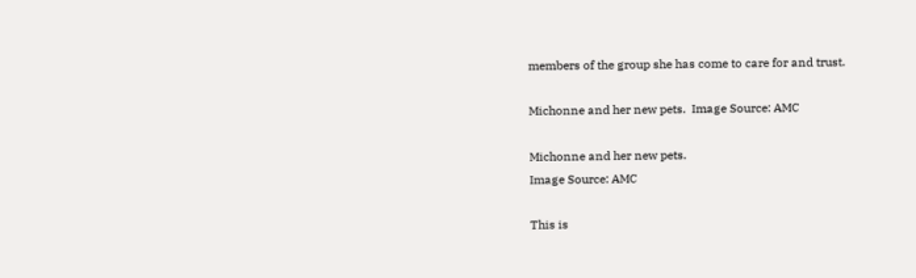members of the group she has come to care for and trust.

Michonne and her new pets.  Image Source: AMC

Michonne and her new pets.
Image Source: AMC

This is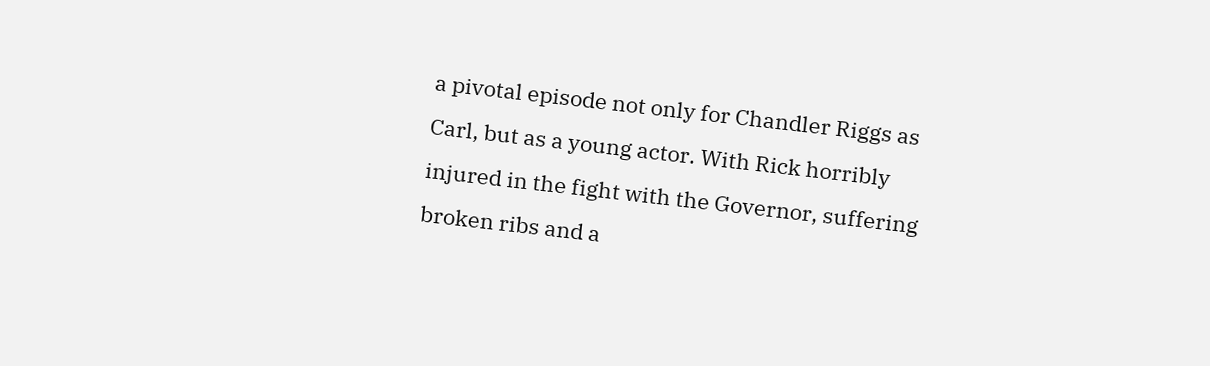a pivotal episode not only for Chandler Riggs as Carl, but as a young actor. With Rick horribly injured in the fight with the Governor, suffering broken ribs and a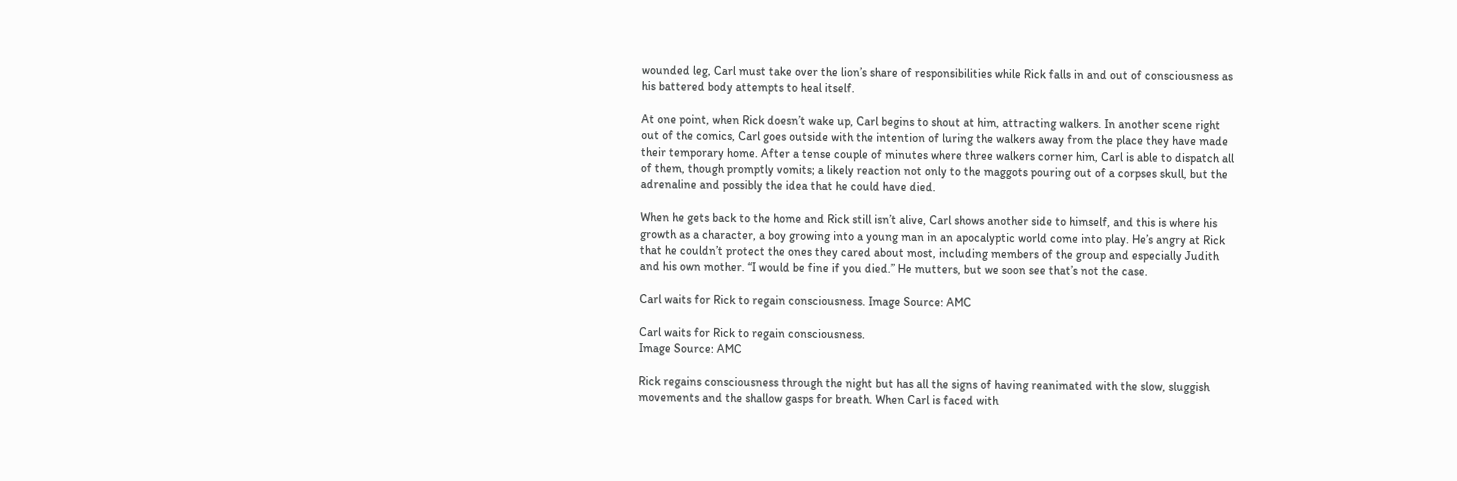wounded leg, Carl must take over the lion’s share of responsibilities while Rick falls in and out of consciousness as his battered body attempts to heal itself.

At one point, when Rick doesn’t wake up, Carl begins to shout at him, attracting walkers. In another scene right out of the comics, Carl goes outside with the intention of luring the walkers away from the place they have made their temporary home. After a tense couple of minutes where three walkers corner him, Carl is able to dispatch all of them, though promptly vomits; a likely reaction not only to the maggots pouring out of a corpses skull, but the adrenaline and possibly the idea that he could have died.

When he gets back to the home and Rick still isn’t alive, Carl shows another side to himself, and this is where his growth as a character, a boy growing into a young man in an apocalyptic world come into play. He’s angry at Rick that he couldn’t protect the ones they cared about most, including members of the group and especially Judith and his own mother. “I would be fine if you died.” He mutters, but we soon see that’s not the case.

Carl waits for Rick to regain consciousness. Image Source: AMC

Carl waits for Rick to regain consciousness.
Image Source: AMC

Rick regains consciousness through the night but has all the signs of having reanimated with the slow, sluggish movements and the shallow gasps for breath. When Carl is faced with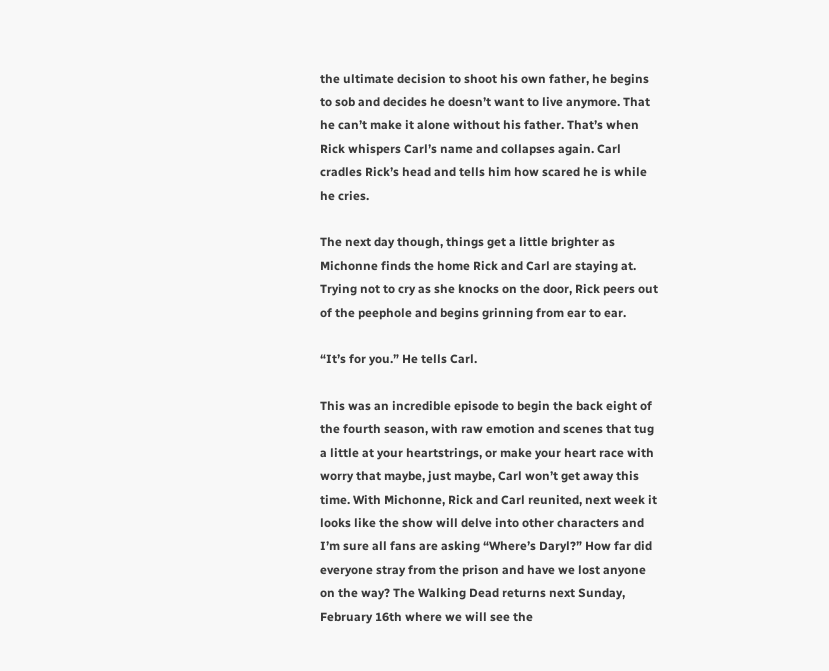the ultimate decision to shoot his own father, he begins to sob and decides he doesn’t want to live anymore. That he can’t make it alone without his father. That’s when Rick whispers Carl’s name and collapses again. Carl cradles Rick’s head and tells him how scared he is while he cries.

The next day though, things get a little brighter as Michonne finds the home Rick and Carl are staying at. Trying not to cry as she knocks on the door, Rick peers out of the peephole and begins grinning from ear to ear.

“It’s for you.” He tells Carl.

This was an incredible episode to begin the back eight of the fourth season, with raw emotion and scenes that tug a little at your heartstrings, or make your heart race with worry that maybe, just maybe, Carl won’t get away this time. With Michonne, Rick and Carl reunited, next week it looks like the show will delve into other characters and I’m sure all fans are asking “Where’s Daryl?” How far did everyone stray from the prison and have we lost anyone on the way? The Walking Dead returns next Sunday, February 16th where we will see the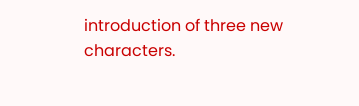introduction of three new characters.